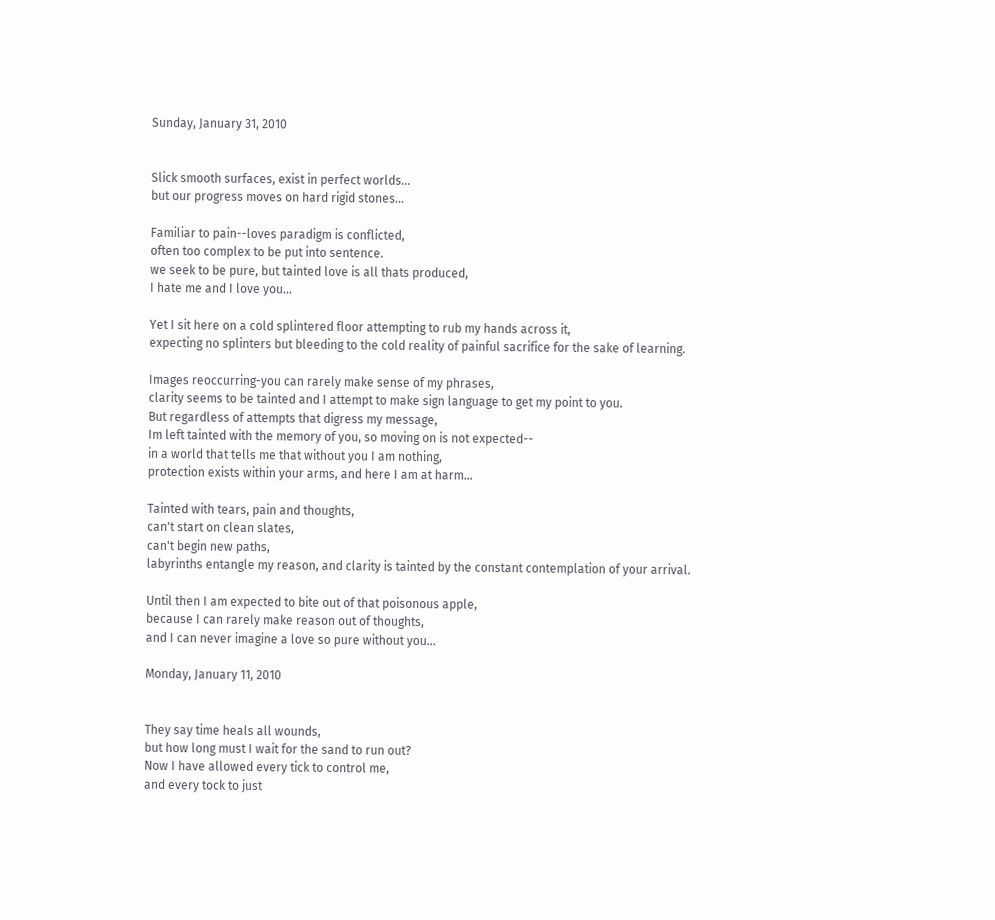Sunday, January 31, 2010


Slick smooth surfaces, exist in perfect worlds...
but our progress moves on hard rigid stones...

Familiar to pain--loves paradigm is conflicted,
often too complex to be put into sentence.
we seek to be pure, but tainted love is all thats produced,
I hate me and I love you...

Yet I sit here on a cold splintered floor attempting to rub my hands across it,
expecting no splinters but bleeding to the cold reality of painful sacrifice for the sake of learning.

Images reoccurring-you can rarely make sense of my phrases,
clarity seems to be tainted and I attempt to make sign language to get my point to you.
But regardless of attempts that digress my message,
Im left tainted with the memory of you, so moving on is not expected--
in a world that tells me that without you I am nothing,
protection exists within your arms, and here I am at harm...

Tainted with tears, pain and thoughts,
can't start on clean slates,
can't begin new paths,
labyrinths entangle my reason, and clarity is tainted by the constant contemplation of your arrival.

Until then I am expected to bite out of that poisonous apple,
because I can rarely make reason out of thoughts,
and I can never imagine a love so pure without you...

Monday, January 11, 2010


They say time heals all wounds,
but how long must I wait for the sand to run out?
Now I have allowed every tick to control me,
and every tock to just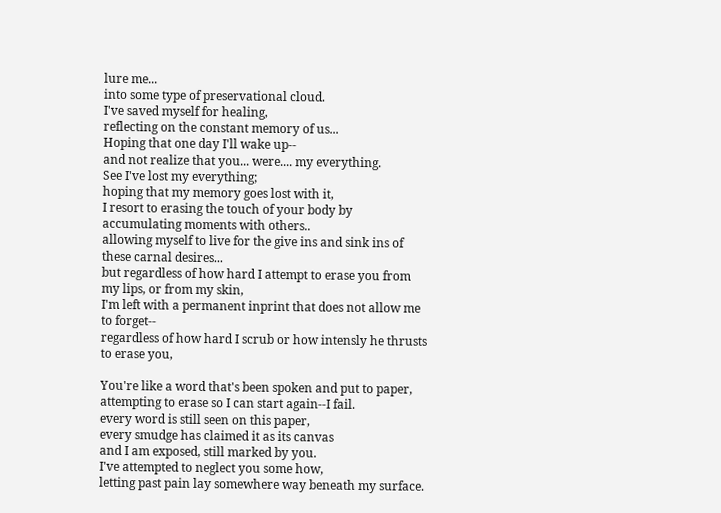lure me...
into some type of preservational cloud.
I've saved myself for healing,
reflecting on the constant memory of us...
Hoping that one day I'll wake up--
and not realize that you... were.... my everything.
See I've lost my everything;
hoping that my memory goes lost with it,
I resort to erasing the touch of your body by accumulating moments with others..
allowing myself to live for the give ins and sink ins of these carnal desires...
but regardless of how hard I attempt to erase you from my lips, or from my skin,
I'm left with a permanent inprint that does not allow me to forget--
regardless of how hard I scrub or how intensly he thrusts to erase you,

You're like a word that's been spoken and put to paper,
attempting to erase so I can start again--I fail.
every word is still seen on this paper,
every smudge has claimed it as its canvas
and I am exposed, still marked by you.
I've attempted to neglect you some how,
letting past pain lay somewhere way beneath my surface.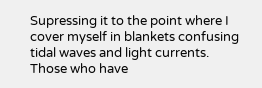Supressing it to the point where I cover myself in blankets confusing tidal waves and light currents.
Those who have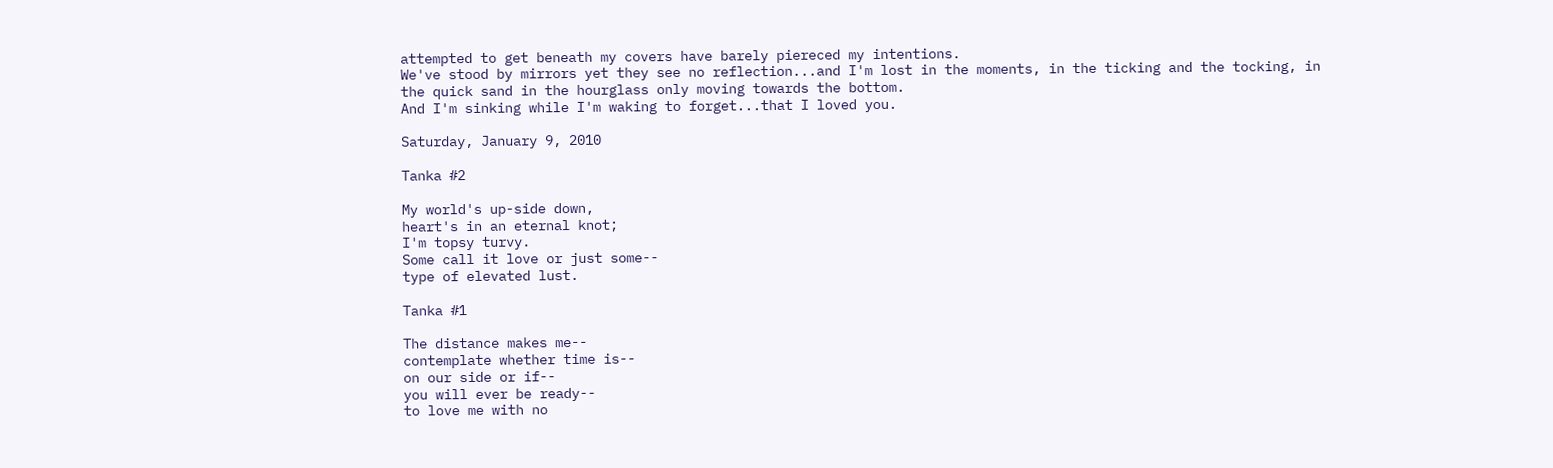attempted to get beneath my covers have barely piereced my intentions.
We've stood by mirrors yet they see no reflection...and I'm lost in the moments, in the ticking and the tocking, in the quick sand in the hourglass only moving towards the bottom.
And I'm sinking while I'm waking to forget...that I loved you.

Saturday, January 9, 2010

Tanka #2

My world's up-side down,
heart's in an eternal knot;
I'm topsy turvy.
Some call it love or just some--
type of elevated lust.

Tanka #1

The distance makes me--
contemplate whether time is--
on our side or if--
you will ever be ready--
to love me with no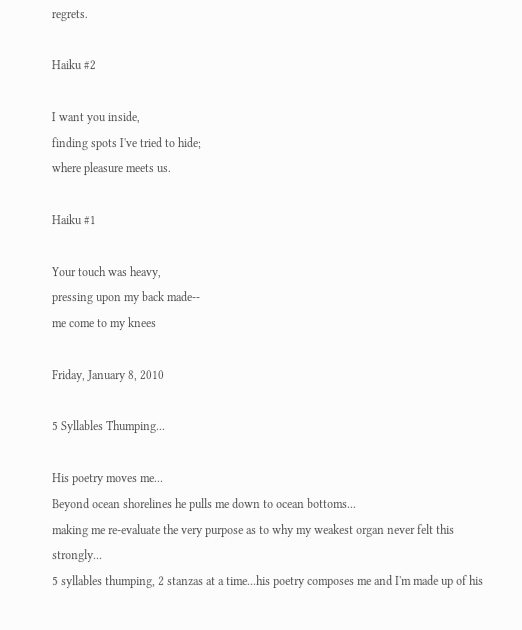regrets.

Haiku #2

I want you inside,
finding spots I've tried to hide;
where pleasure meets us.

Haiku #1

Your touch was heavy,
pressing upon my back made--
me come to my knees

Friday, January 8, 2010

5 Syllables Thumping...

His poetry moves me...
Beyond ocean shorelines he pulls me down to ocean bottoms...
making me re-evaluate the very purpose as to why my weakest organ never felt this strongly...
5 syllables thumping, 2 stanzas at a time...his poetry composes me and I'm made up of his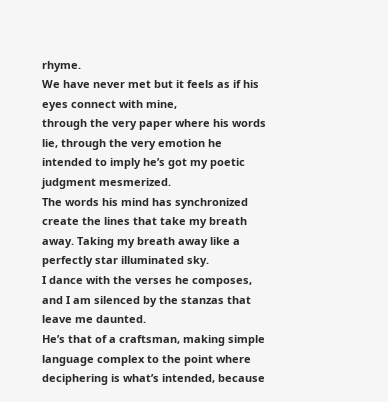rhyme.
We have never met but it feels as if his eyes connect with mine,
through the very paper where his words lie, through the very emotion he intended to imply he’s got my poetic judgment mesmerized.
The words his mind has synchronized create the lines that take my breath away. Taking my breath away like a perfectly star illuminated sky.
I dance with the verses he composes, and I am silenced by the stanzas that leave me daunted.
He’s that of a craftsman, making simple language complex to the point where deciphering is what’s intended, because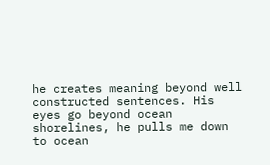he creates meaning beyond well constructed sentences. His eyes go beyond ocean shorelines, he pulls me down to ocean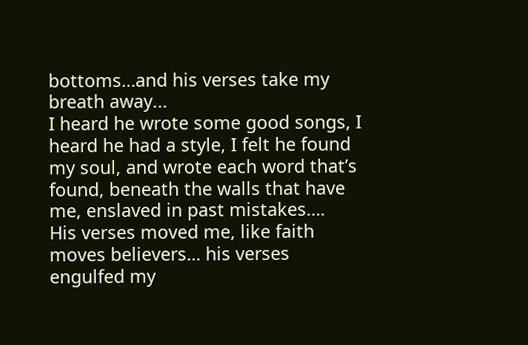bottoms…and his verses take my breath away...
I heard he wrote some good songs, I heard he had a style, I felt he found my soul, and wrote each word that’s found, beneath the walls that have me, enslaved in past mistakes….
His verses moved me, like faith moves believers… his verses engulfed my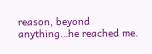reason, beyond anything…he reached me.